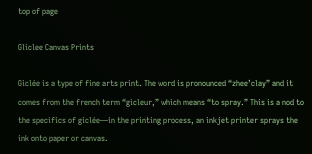top of page

Gliclee Canvas Prints

Giclée is a type of fine arts print. The word is pronounced “zhee’clay” and it comes from the french term “gicleur,” which means “to spray.” This is a nod to the specifics of giclée—in the printing process, an inkjet printer sprays the ink onto paper or canvas.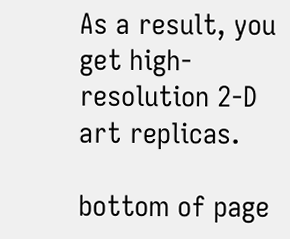As a result, you get high-resolution 2-D art replicas.

bottom of page